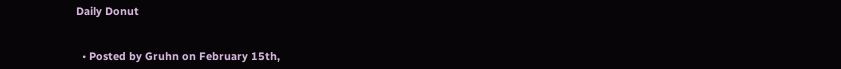Daily Donut


  • Posted by Gruhn on February 15th,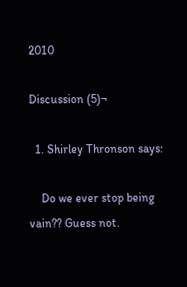2010

Discussion (5)¬

  1. Shirley Thronson says:

    Do we ever stop being vain?? Guess not.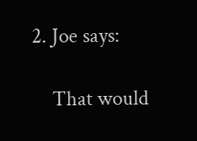2. Joe says:

    That would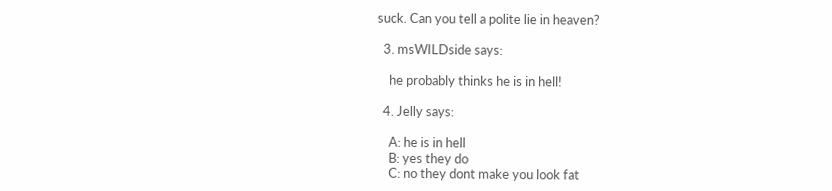suck. Can you tell a polite lie in heaven?

  3. msWILDside says:

    he probably thinks he is in hell!

  4. Jelly says:

    A: he is in hell
    B: yes they do
    C: no they dont make you look fat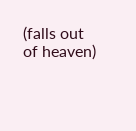(falls out of heaven)